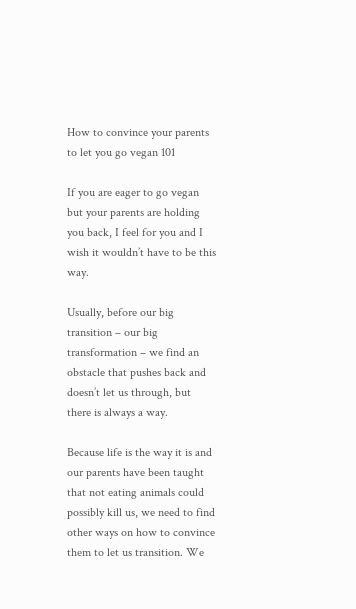How to convince your parents to let you go vegan 101

If you are eager to go vegan but your parents are holding you back, I feel for you and I wish it wouldn’t have to be this way.

Usually, before our big transition – our big transformation – we find an obstacle that pushes back and doesn’t let us through, but there is always a way.

Because life is the way it is and our parents have been taught that not eating animals could possibly kill us, we need to find other ways on how to convince them to let us transition. We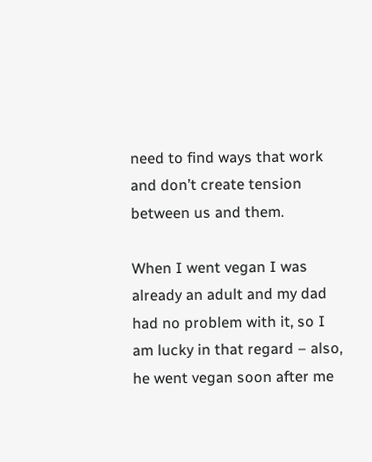need to find ways that work and don’t create tension between us and them.

When I went vegan I was already an adult and my dad had no problem with it, so I am lucky in that regard – also, he went vegan soon after me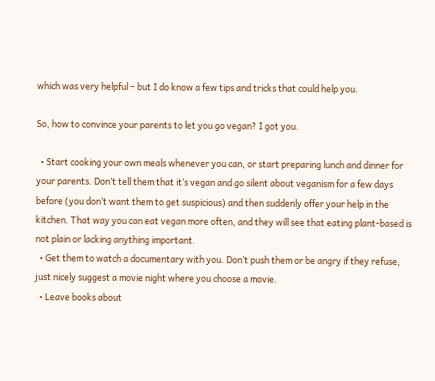which was very helpful – but I do know a few tips and tricks that could help you.

So, how to convince your parents to let you go vegan? I got you.

  • Start cooking your own meals whenever you can, or start preparing lunch and dinner for your parents. Don’t tell them that it’s vegan and go silent about veganism for a few days before (you don’t want them to get suspicious) and then suddenly offer your help in the kitchen. That way you can eat vegan more often, and they will see that eating plant-based is not plain or lacking anything important.
  • Get them to watch a documentary with you. Don’t push them or be angry if they refuse, just nicely suggest a movie night where you choose a movie.
  • Leave books about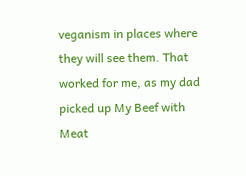veganism in places where they will see them. That worked for me, as my dad picked up My Beef with Meat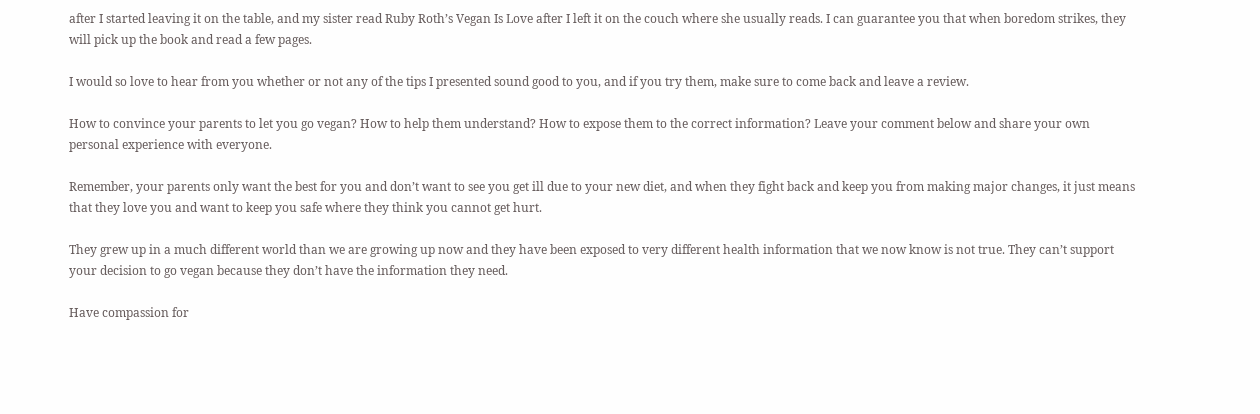after I started leaving it on the table, and my sister read Ruby Roth’s Vegan Is Love after I left it on the couch where she usually reads. I can guarantee you that when boredom strikes, they will pick up the book and read a few pages.

I would so love to hear from you whether or not any of the tips I presented sound good to you, and if you try them, make sure to come back and leave a review.

How to convince your parents to let you go vegan? How to help them understand? How to expose them to the correct information? Leave your comment below and share your own personal experience with everyone.

Remember, your parents only want the best for you and don’t want to see you get ill due to your new diet, and when they fight back and keep you from making major changes, it just means that they love you and want to keep you safe where they think you cannot get hurt.

They grew up in a much different world than we are growing up now and they have been exposed to very different health information that we now know is not true. They can’t support your decision to go vegan because they don’t have the information they need.

Have compassion for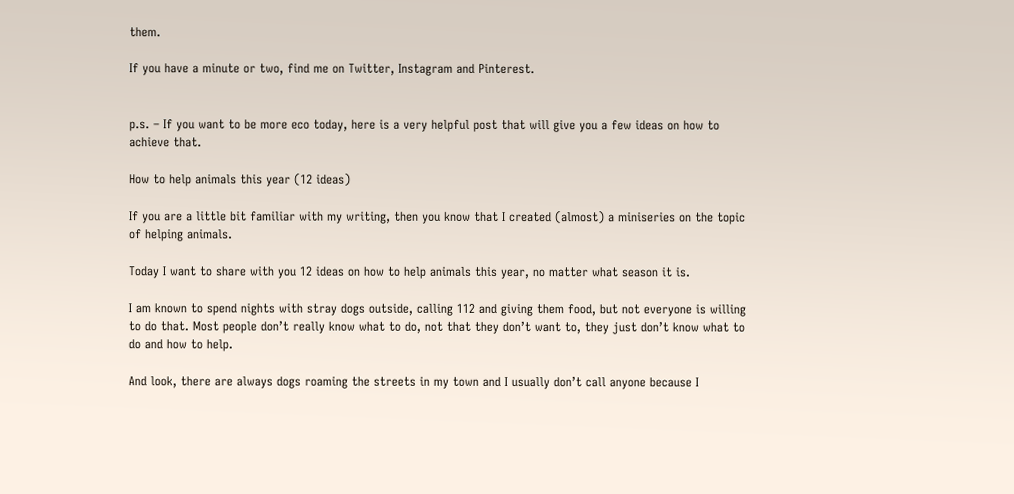them.

If you have a minute or two, find me on Twitter, Instagram and Pinterest.


p.s. – If you want to be more eco today, here is a very helpful post that will give you a few ideas on how to achieve that.

How to help animals this year (12 ideas)

If you are a little bit familiar with my writing, then you know that I created (almost) a miniseries on the topic of helping animals.

Today I want to share with you 12 ideas on how to help animals this year, no matter what season it is.

I am known to spend nights with stray dogs outside, calling 112 and giving them food, but not everyone is willing to do that. Most people don’t really know what to do, not that they don’t want to, they just don’t know what to do and how to help.

And look, there are always dogs roaming the streets in my town and I usually don’t call anyone because I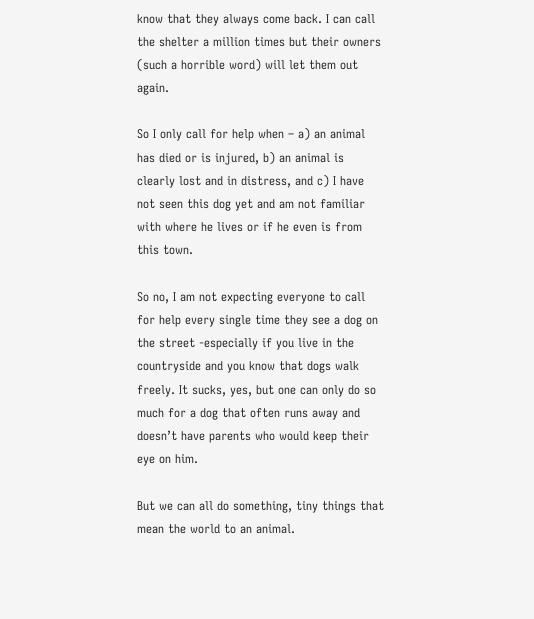know that they always come back. I can call the shelter a million times but their owners (such a horrible word) will let them out again.

So I only call for help when – a) an animal has died or is injured, b) an animal is clearly lost and in distress, and c) I have not seen this dog yet and am not familiar with where he lives or if he even is from this town.

So no, I am not expecting everyone to call for help every single time they see a dog on the street -especially if you live in the countryside and you know that dogs walk freely. It sucks, yes, but one can only do so much for a dog that often runs away and doesn’t have parents who would keep their eye on him.

But we can all do something, tiny things that mean the world to an animal.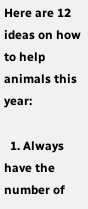Here are 12 ideas on how to help animals this year:

  1. Always have the number of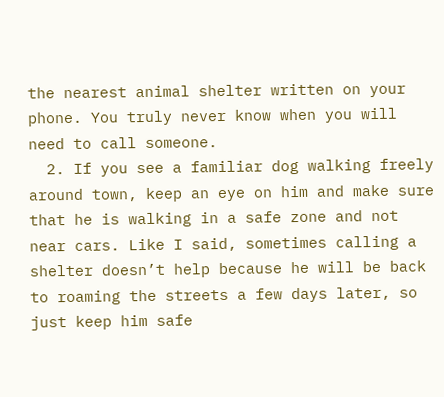the nearest animal shelter written on your phone. You truly never know when you will need to call someone.
  2. If you see a familiar dog walking freely around town, keep an eye on him and make sure that he is walking in a safe zone and not near cars. Like I said, sometimes calling a shelter doesn’t help because he will be back to roaming the streets a few days later, so just keep him safe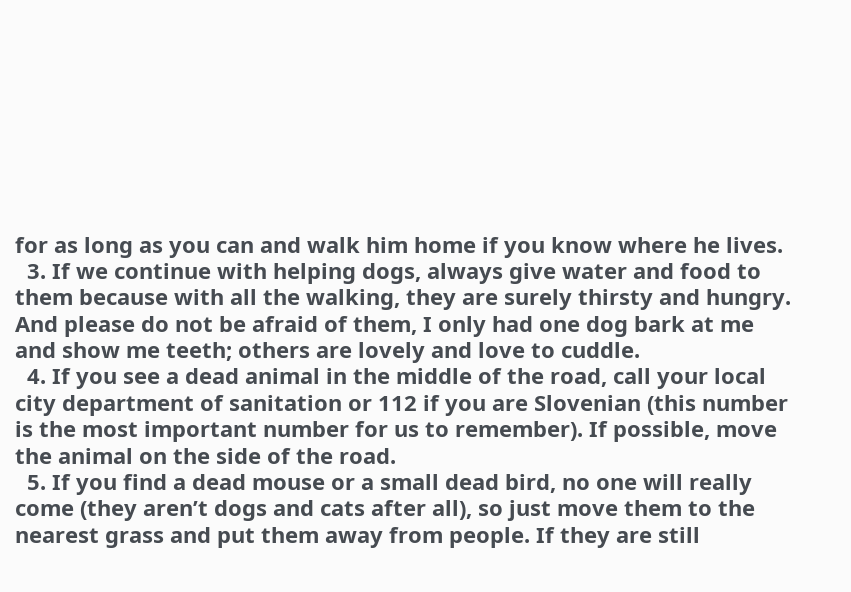for as long as you can and walk him home if you know where he lives.
  3. If we continue with helping dogs, always give water and food to them because with all the walking, they are surely thirsty and hungry. And please do not be afraid of them, I only had one dog bark at me and show me teeth; others are lovely and love to cuddle.
  4. If you see a dead animal in the middle of the road, call your local city department of sanitation or 112 if you are Slovenian (this number is the most important number for us to remember). If possible, move the animal on the side of the road.
  5. If you find a dead mouse or a small dead bird, no one will really come (they aren’t dogs and cats after all), so just move them to the nearest grass and put them away from people. If they are still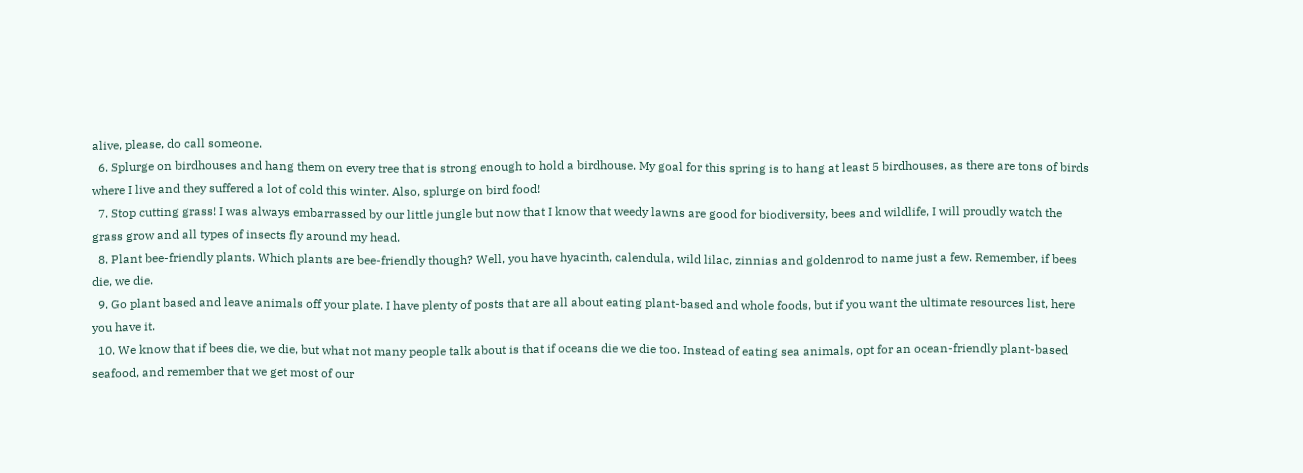alive, please, do call someone.
  6. Splurge on birdhouses and hang them on every tree that is strong enough to hold a birdhouse. My goal for this spring is to hang at least 5 birdhouses, as there are tons of birds where I live and they suffered a lot of cold this winter. Also, splurge on bird food!
  7. Stop cutting grass! I was always embarrassed by our little jungle but now that I know that weedy lawns are good for biodiversity, bees and wildlife, I will proudly watch the grass grow and all types of insects fly around my head.
  8. Plant bee-friendly plants. Which plants are bee-friendly though? Well, you have hyacinth, calendula, wild lilac, zinnias and goldenrod to name just a few. Remember, if bees die, we die.
  9. Go plant based and leave animals off your plate. I have plenty of posts that are all about eating plant-based and whole foods, but if you want the ultimate resources list, here you have it.
  10. We know that if bees die, we die, but what not many people talk about is that if oceans die we die too. Instead of eating sea animals, opt for an ocean-friendly plant-based seafood, and remember that we get most of our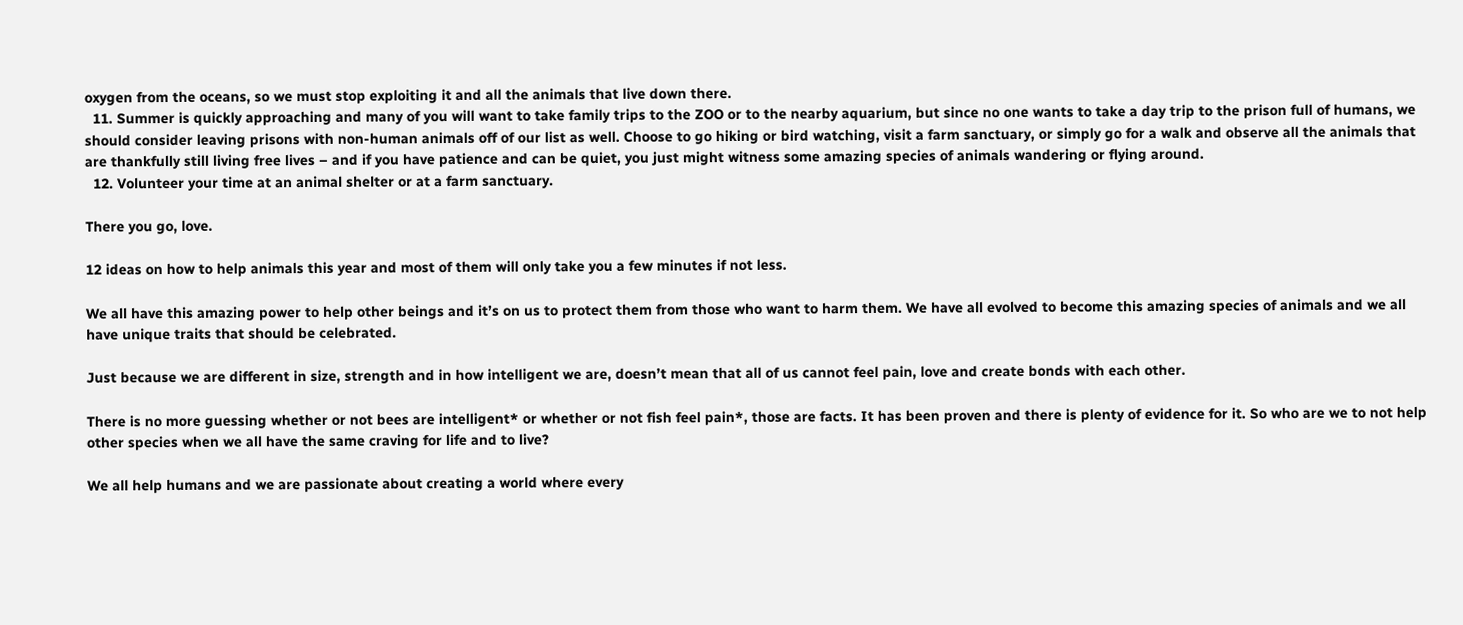oxygen from the oceans, so we must stop exploiting it and all the animals that live down there.
  11. Summer is quickly approaching and many of you will want to take family trips to the ZOO or to the nearby aquarium, but since no one wants to take a day trip to the prison full of humans, we should consider leaving prisons with non-human animals off of our list as well. Choose to go hiking or bird watching, visit a farm sanctuary, or simply go for a walk and observe all the animals that are thankfully still living free lives – and if you have patience and can be quiet, you just might witness some amazing species of animals wandering or flying around.
  12. Volunteer your time at an animal shelter or at a farm sanctuary.

There you go, love.

12 ideas on how to help animals this year and most of them will only take you a few minutes if not less.

We all have this amazing power to help other beings and it’s on us to protect them from those who want to harm them. We have all evolved to become this amazing species of animals and we all have unique traits that should be celebrated.

Just because we are different in size, strength and in how intelligent we are, doesn’t mean that all of us cannot feel pain, love and create bonds with each other.

There is no more guessing whether or not bees are intelligent* or whether or not fish feel pain*, those are facts. It has been proven and there is plenty of evidence for it. So who are we to not help other species when we all have the same craving for life and to live?

We all help humans and we are passionate about creating a world where every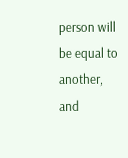person will be equal to another, and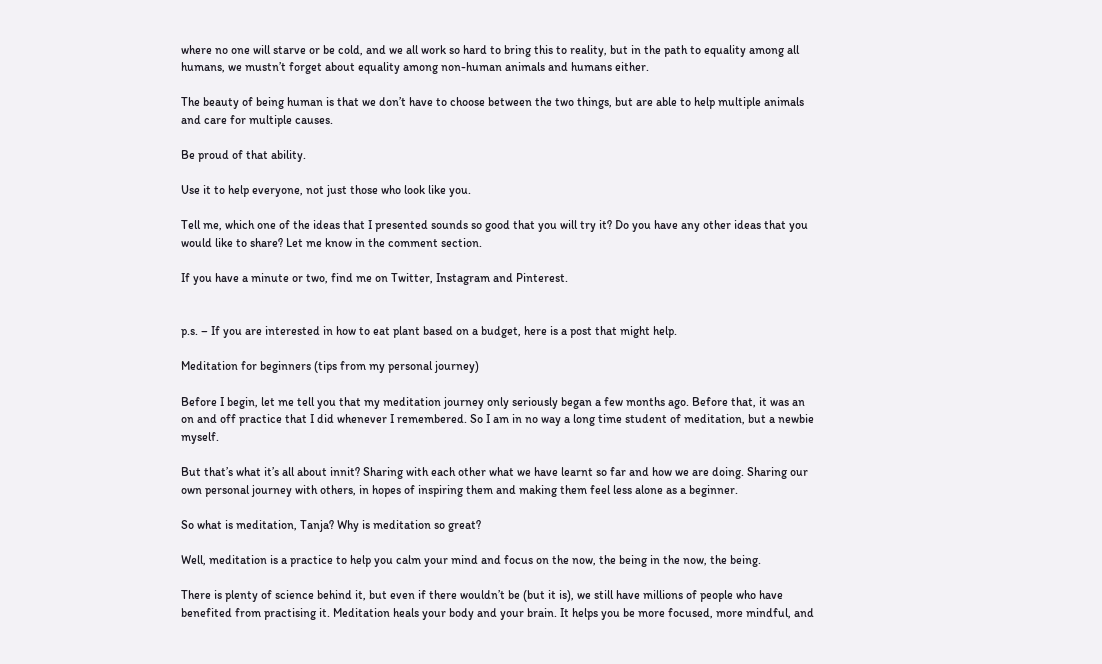where no one will starve or be cold, and we all work so hard to bring this to reality, but in the path to equality among all humans, we mustn’t forget about equality among non-human animals and humans either.

The beauty of being human is that we don’t have to choose between the two things, but are able to help multiple animals and care for multiple causes.

Be proud of that ability.

Use it to help everyone, not just those who look like you.

Tell me, which one of the ideas that I presented sounds so good that you will try it? Do you have any other ideas that you would like to share? Let me know in the comment section.

If you have a minute or two, find me on Twitter, Instagram and Pinterest.


p.s. – If you are interested in how to eat plant based on a budget, here is a post that might help.

Meditation for beginners (tips from my personal journey)

Before I begin, let me tell you that my meditation journey only seriously began a few months ago. Before that, it was an on and off practice that I did whenever I remembered. So I am in no way a long time student of meditation, but a newbie myself.

But that’s what it’s all about innit? Sharing with each other what we have learnt so far and how we are doing. Sharing our own personal journey with others, in hopes of inspiring them and making them feel less alone as a beginner.

So what is meditation, Tanja? Why is meditation so great?

Well, meditation is a practice to help you calm your mind and focus on the now, the being in the now, the being.

There is plenty of science behind it, but even if there wouldn’t be (but it is), we still have millions of people who have benefited from practising it. Meditation heals your body and your brain. It helps you be more focused, more mindful, and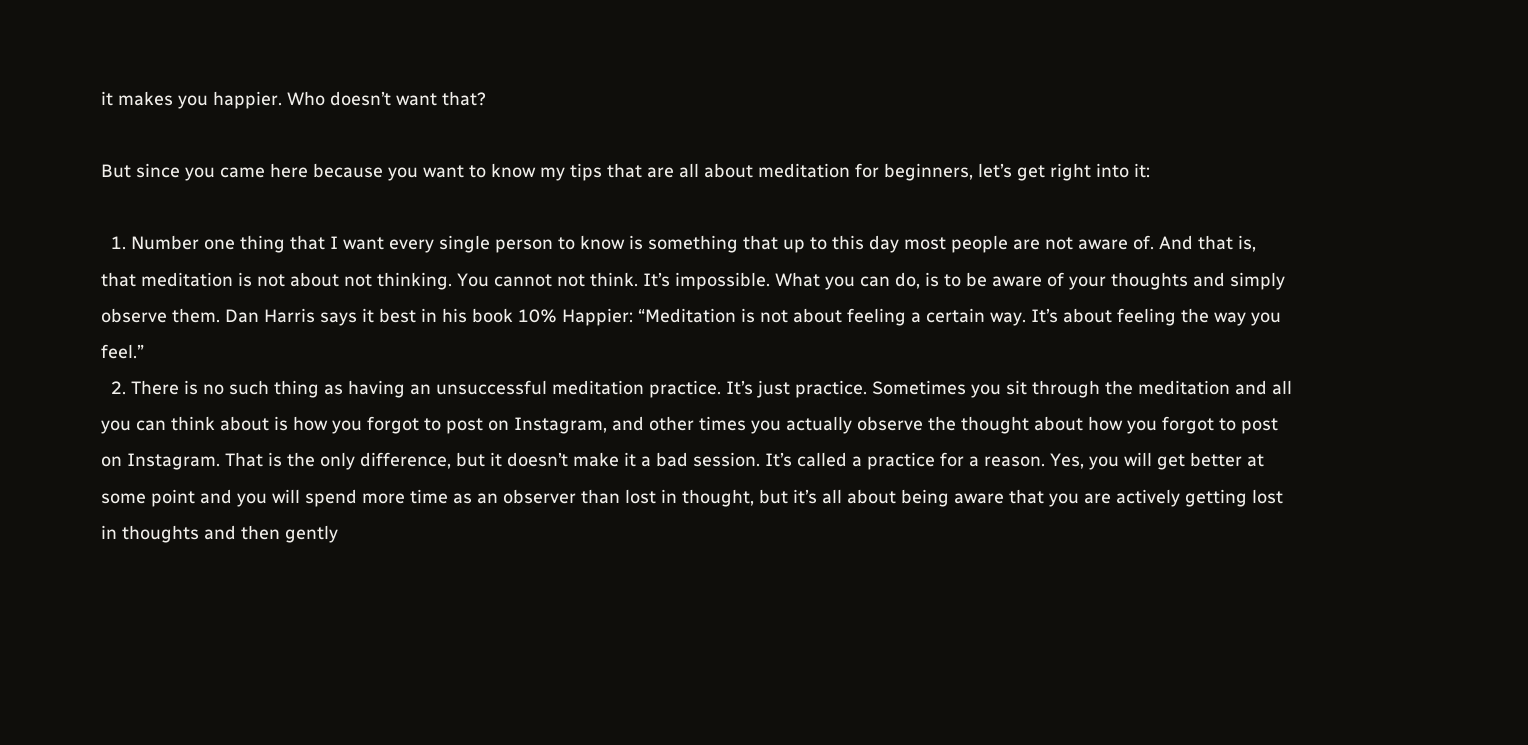it makes you happier. Who doesn’t want that?

But since you came here because you want to know my tips that are all about meditation for beginners, let’s get right into it:

  1. Number one thing that I want every single person to know is something that up to this day most people are not aware of. And that is, that meditation is not about not thinking. You cannot not think. It’s impossible. What you can do, is to be aware of your thoughts and simply observe them. Dan Harris says it best in his book 10% Happier: “Meditation is not about feeling a certain way. It’s about feeling the way you feel.”
  2. There is no such thing as having an unsuccessful meditation practice. It’s just practice. Sometimes you sit through the meditation and all you can think about is how you forgot to post on Instagram, and other times you actually observe the thought about how you forgot to post on Instagram. That is the only difference, but it doesn’t make it a bad session. It’s called a practice for a reason. Yes, you will get better at some point and you will spend more time as an observer than lost in thought, but it’s all about being aware that you are actively getting lost in thoughts and then gently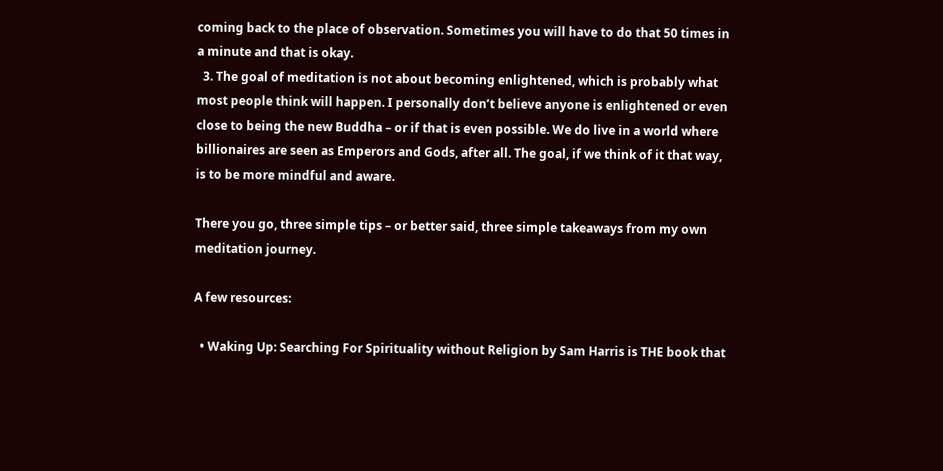coming back to the place of observation. Sometimes you will have to do that 50 times in a minute and that is okay.
  3. The goal of meditation is not about becoming enlightened, which is probably what most people think will happen. I personally don’t believe anyone is enlightened or even close to being the new Buddha – or if that is even possible. We do live in a world where billionaires are seen as Emperors and Gods, after all. The goal, if we think of it that way, is to be more mindful and aware.

There you go, three simple tips – or better said, three simple takeaways from my own meditation journey.

A few resources:

  • Waking Up: Searching For Spirituality without Religion by Sam Harris is THE book that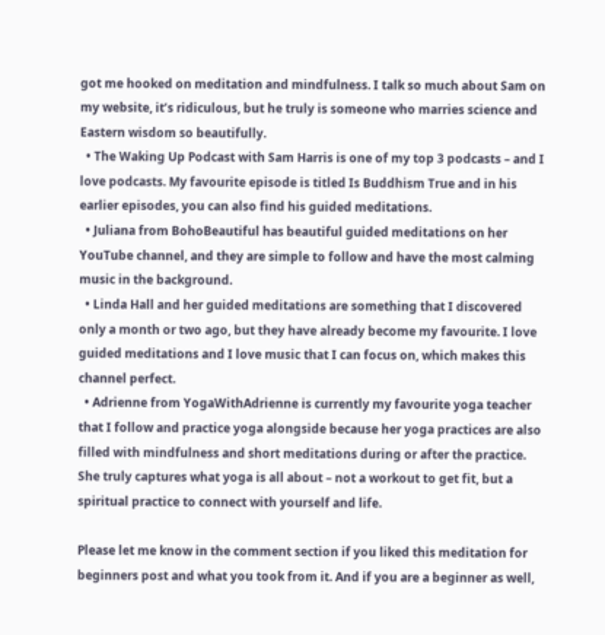got me hooked on meditation and mindfulness. I talk so much about Sam on my website, it’s ridiculous, but he truly is someone who marries science and Eastern wisdom so beautifully.
  • The Waking Up Podcast with Sam Harris is one of my top 3 podcasts – and I love podcasts. My favourite episode is titled Is Buddhism True and in his earlier episodes, you can also find his guided meditations.
  • Juliana from BohoBeautiful has beautiful guided meditations on her YouTube channel, and they are simple to follow and have the most calming music in the background.
  • Linda Hall and her guided meditations are something that I discovered only a month or two ago, but they have already become my favourite. I love guided meditations and I love music that I can focus on, which makes this channel perfect.
  • Adrienne from YogaWithAdrienne is currently my favourite yoga teacher that I follow and practice yoga alongside because her yoga practices are also filled with mindfulness and short meditations during or after the practice. She truly captures what yoga is all about – not a workout to get fit, but a spiritual practice to connect with yourself and life.

Please let me know in the comment section if you liked this meditation for beginners post and what you took from it. And if you are a beginner as well,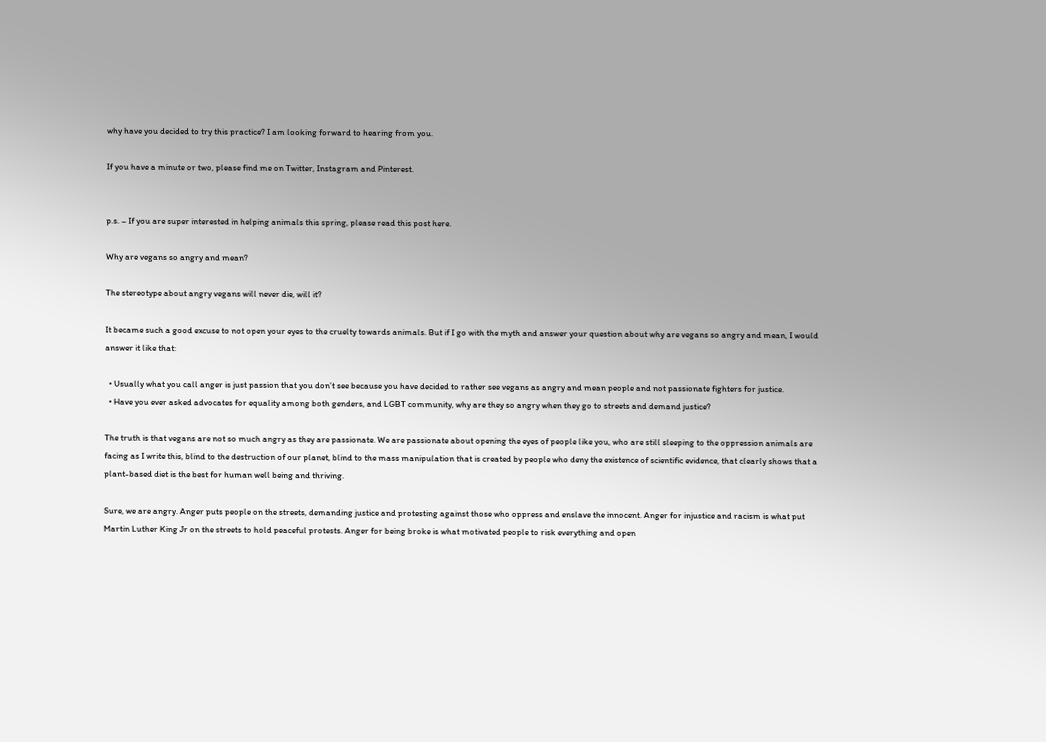why have you decided to try this practice? I am looking forward to hearing from you.

If you have a minute or two, please find me on Twitter, Instagram and Pinterest.


p.s. – If you are super interested in helping animals this spring, please read this post here.

Why are vegans so angry and mean?

The stereotype about angry vegans will never die, will it?

It became such a good excuse to not open your eyes to the cruelty towards animals. But if I go with the myth and answer your question about why are vegans so angry and mean, I would answer it like that:

  • Usually what you call anger is just passion that you don’t see because you have decided to rather see vegans as angry and mean people and not passionate fighters for justice.
  • Have you ever asked advocates for equality among both genders, and LGBT community, why are they so angry when they go to streets and demand justice?

The truth is that vegans are not so much angry as they are passionate. We are passionate about opening the eyes of people like you, who are still sleeping to the oppression animals are facing as I write this, blind to the destruction of our planet, blind to the mass manipulation that is created by people who deny the existence of scientific evidence, that clearly shows that a plant-based diet is the best for human well being and thriving.

Sure, we are angry. Anger puts people on the streets, demanding justice and protesting against those who oppress and enslave the innocent. Anger for injustice and racism is what put Martin Luther King Jr on the streets to hold peaceful protests. Anger for being broke is what motivated people to risk everything and open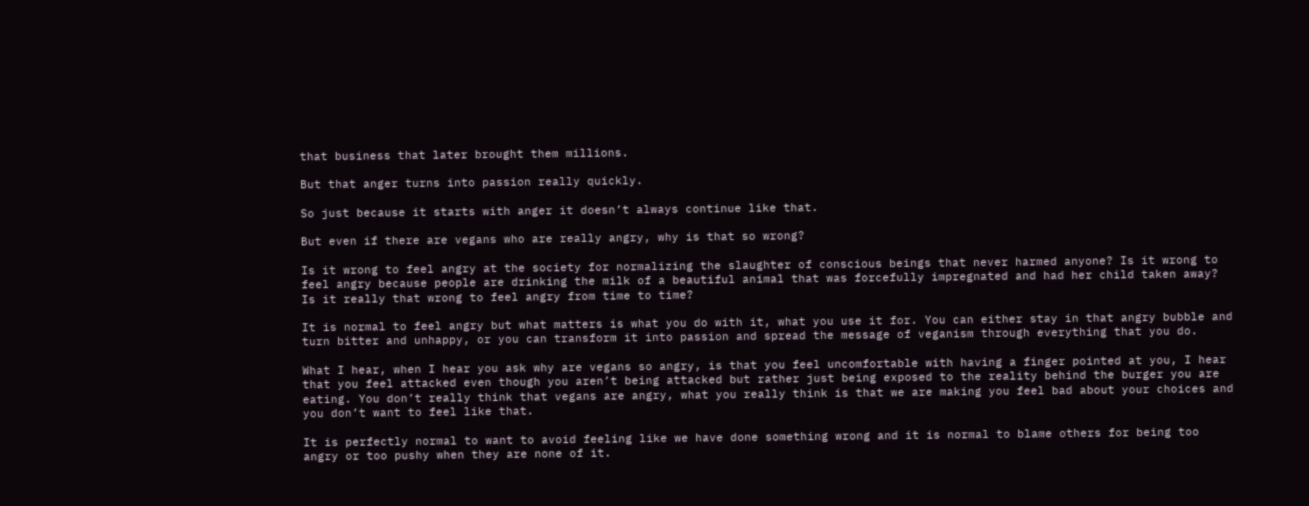that business that later brought them millions.

But that anger turns into passion really quickly.

So just because it starts with anger it doesn’t always continue like that.

But even if there are vegans who are really angry, why is that so wrong?

Is it wrong to feel angry at the society for normalizing the slaughter of conscious beings that never harmed anyone? Is it wrong to feel angry because people are drinking the milk of a beautiful animal that was forcefully impregnated and had her child taken away? Is it really that wrong to feel angry from time to time?

It is normal to feel angry but what matters is what you do with it, what you use it for. You can either stay in that angry bubble and turn bitter and unhappy, or you can transform it into passion and spread the message of veganism through everything that you do.

What I hear, when I hear you ask why are vegans so angry, is that you feel uncomfortable with having a finger pointed at you, I hear that you feel attacked even though you aren’t being attacked but rather just being exposed to the reality behind the burger you are eating. You don’t really think that vegans are angry, what you really think is that we are making you feel bad about your choices and you don’t want to feel like that.

It is perfectly normal to want to avoid feeling like we have done something wrong and it is normal to blame others for being too angry or too pushy when they are none of it.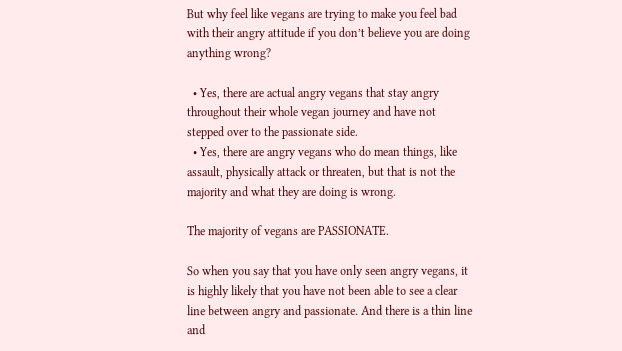But why feel like vegans are trying to make you feel bad with their angry attitude if you don’t believe you are doing anything wrong?

  • Yes, there are actual angry vegans that stay angry throughout their whole vegan journey and have not stepped over to the passionate side.
  • Yes, there are angry vegans who do mean things, like assault, physically attack or threaten, but that is not the majority and what they are doing is wrong.

The majority of vegans are PASSIONATE.

So when you say that you have only seen angry vegans, it is highly likely that you have not been able to see a clear line between angry and passionate. And there is a thin line and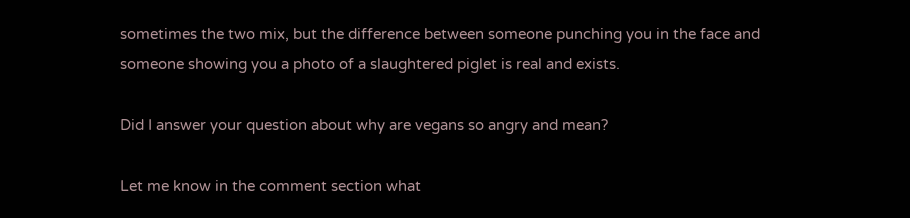sometimes the two mix, but the difference between someone punching you in the face and someone showing you a photo of a slaughtered piglet is real and exists.

Did I answer your question about why are vegans so angry and mean?

Let me know in the comment section what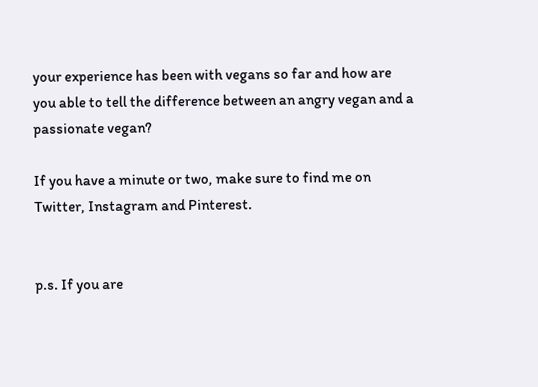your experience has been with vegans so far and how are you able to tell the difference between an angry vegan and a passionate vegan?

If you have a minute or two, make sure to find me on Twitter, Instagram and Pinterest.


p.s. If you are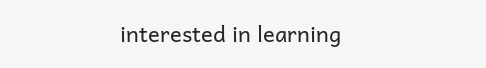interested in learning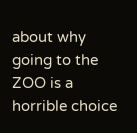about why going to the ZOO is a horrible choice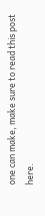one can make, make sure to read this post here.